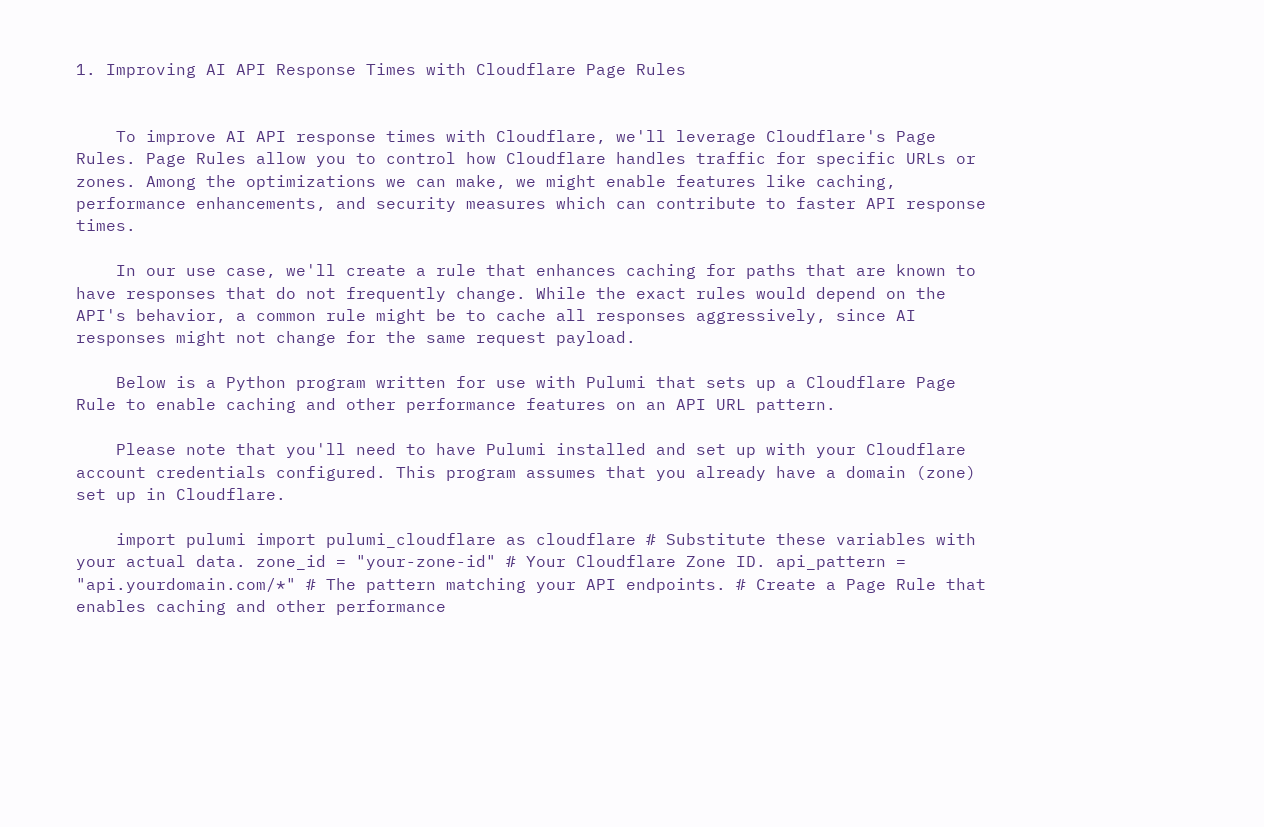1. Improving AI API Response Times with Cloudflare Page Rules


    To improve AI API response times with Cloudflare, we'll leverage Cloudflare's Page Rules. Page Rules allow you to control how Cloudflare handles traffic for specific URLs or zones. Among the optimizations we can make, we might enable features like caching, performance enhancements, and security measures which can contribute to faster API response times.

    In our use case, we'll create a rule that enhances caching for paths that are known to have responses that do not frequently change. While the exact rules would depend on the API's behavior, a common rule might be to cache all responses aggressively, since AI responses might not change for the same request payload.

    Below is a Python program written for use with Pulumi that sets up a Cloudflare Page Rule to enable caching and other performance features on an API URL pattern.

    Please note that you'll need to have Pulumi installed and set up with your Cloudflare account credentials configured. This program assumes that you already have a domain (zone) set up in Cloudflare.

    import pulumi import pulumi_cloudflare as cloudflare # Substitute these variables with your actual data. zone_id = "your-zone-id" # Your Cloudflare Zone ID. api_pattern = "api.yourdomain.com/*" # The pattern matching your API endpoints. # Create a Page Rule that enables caching and other performance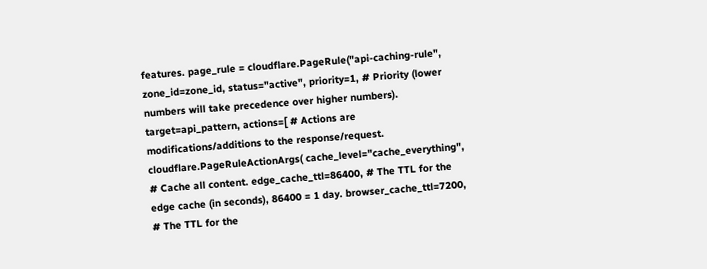features. page_rule = cloudflare.PageRule("api-caching-rule", zone_id=zone_id, status="active", priority=1, # Priority (lower numbers will take precedence over higher numbers). target=api_pattern, actions=[ # Actions are modifications/additions to the response/request. cloudflare.PageRuleActionArgs( cache_level="cache_everything", # Cache all content. edge_cache_ttl=86400, # The TTL for the edge cache (in seconds), 86400 = 1 day. browser_cache_ttl=7200, # The TTL for the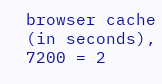browser cache (in seconds), 7200 = 2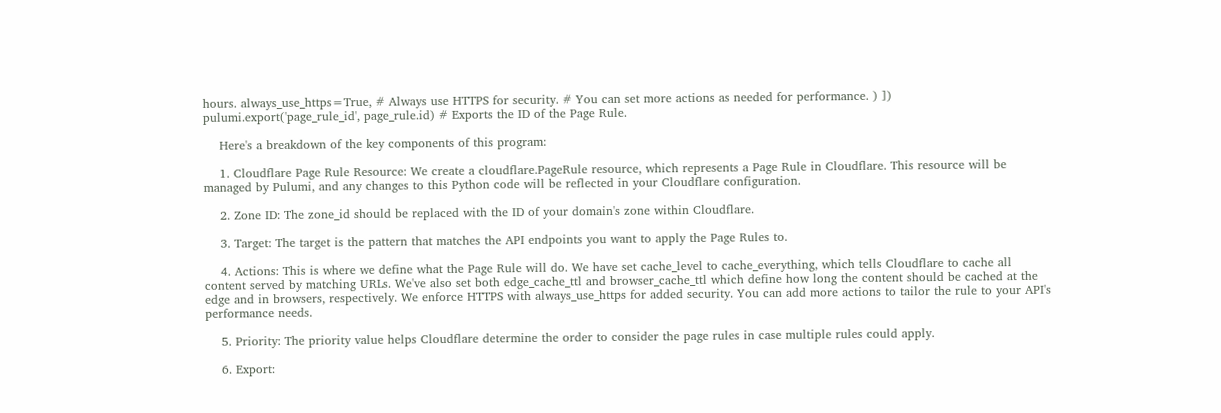hours. always_use_https=True, # Always use HTTPS for security. # You can set more actions as needed for performance. ) ]) pulumi.export('page_rule_id', page_rule.id) # Exports the ID of the Page Rule.

    Here's a breakdown of the key components of this program:

    1. Cloudflare Page Rule Resource: We create a cloudflare.PageRule resource, which represents a Page Rule in Cloudflare. This resource will be managed by Pulumi, and any changes to this Python code will be reflected in your Cloudflare configuration.

    2. Zone ID: The zone_id should be replaced with the ID of your domain's zone within Cloudflare.

    3. Target: The target is the pattern that matches the API endpoints you want to apply the Page Rules to.

    4. Actions: This is where we define what the Page Rule will do. We have set cache_level to cache_everything, which tells Cloudflare to cache all content served by matching URLs. We've also set both edge_cache_ttl and browser_cache_ttl which define how long the content should be cached at the edge and in browsers, respectively. We enforce HTTPS with always_use_https for added security. You can add more actions to tailor the rule to your API's performance needs.

    5. Priority: The priority value helps Cloudflare determine the order to consider the page rules in case multiple rules could apply.

    6. Export: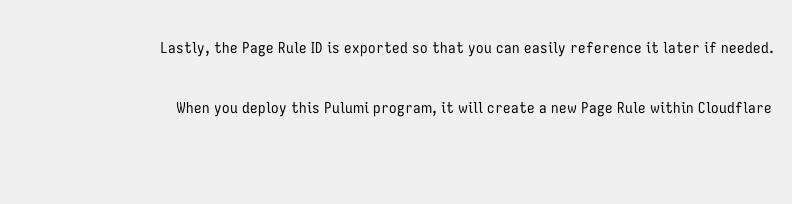Lastly, the Page Rule ID is exported so that you can easily reference it later if needed.

    When you deploy this Pulumi program, it will create a new Page Rule within Cloudflare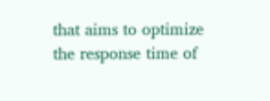that aims to optimize the response time of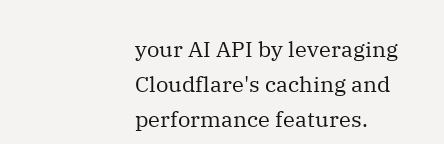your AI API by leveraging Cloudflare's caching and performance features.